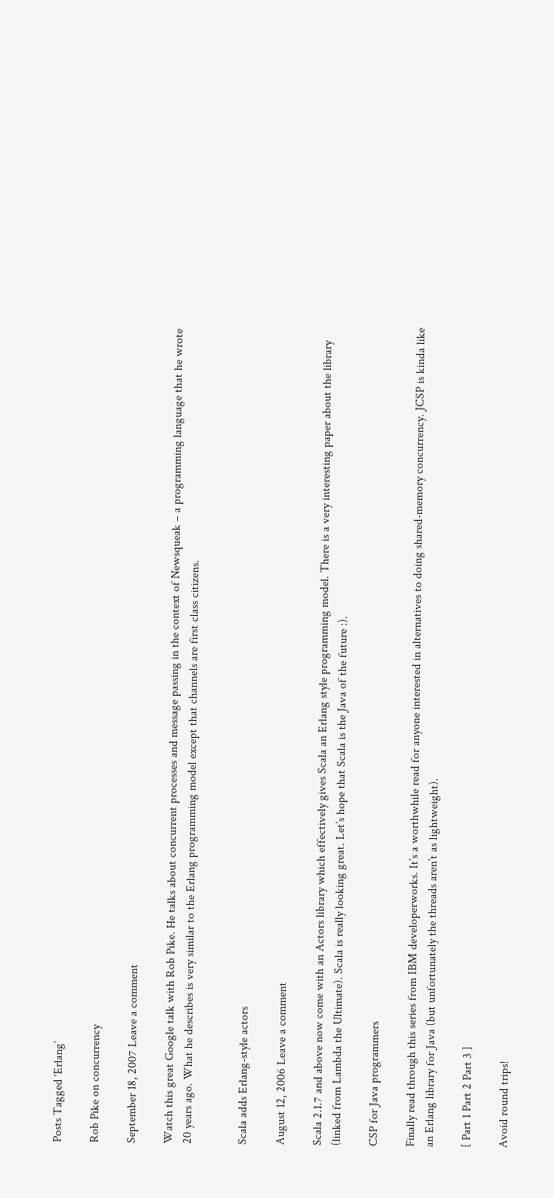Posts Tagged ‘Erlang’

Rob Pike on concurrency

September 18, 2007 Leave a comment

Watch this great Google talk with Rob Pike. He talks about concurrent processes and message passing in the context of Newsqueak – a programming language that he wrote 20 years ago. What he describes is very similar to the Erlang programming model except that channels are first class citizens.


Scala adds Erlang-style actors

August 12, 2006 Leave a comment

Scala 2.1.7 and above now come with an Actors library which effectively gives Scala an Erlang style programming model. There is a very interesting paper about the library (linked from Lambda the Ultimate). Scala is really looking great. Let’s hope that Scala is the Java of the future :).

CSP for Java programmers

Finally read through this series from IBM developerworks. It’s a worthwhile read for anyone interested in alternatives to doing shared-memory concurrency. JCSP is kinda like an Erlang library for Java (but unfortunately the threads aren’t as lightweight).

[ Part 1 Part 2 Part 3 ]

Avoid round trips!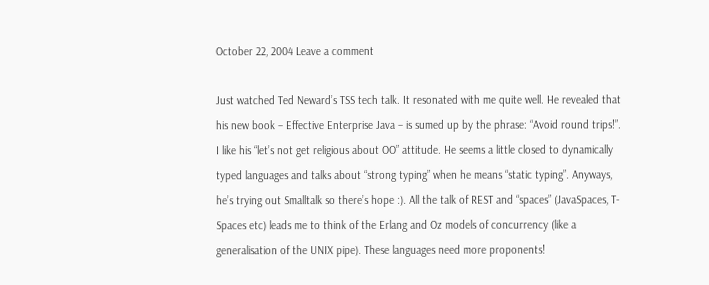October 22, 2004 Leave a comment

Just watched Ted Neward’s TSS tech talk. It resonated with me quite well. He revealed that his new book – Effective Enterprise Java – is sumed up by the phrase: “Avoid round trips!”. I like his “let’s not get religious about OO” attitude. He seems a little closed to dynamically typed languages and talks about “strong typing” when he means “static typing”. Anyways, he’s trying out Smalltalk so there’s hope :). All the talk of REST and “spaces” (JavaSpaces, T-Spaces etc) leads me to think of the Erlang and Oz models of concurrency (like a generalisation of the UNIX pipe). These languages need more proponents!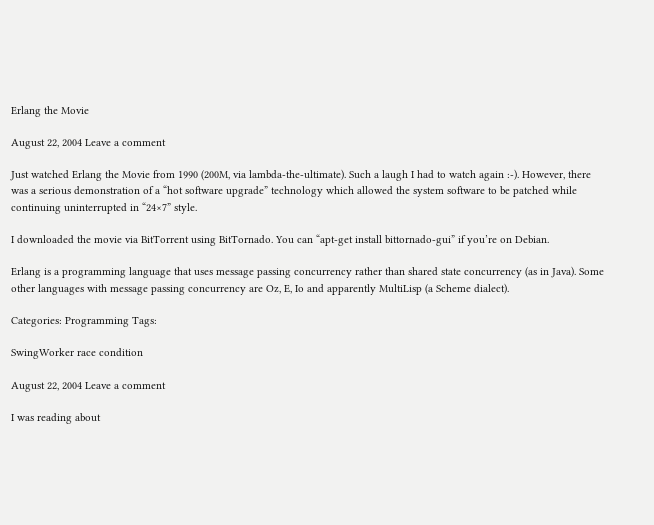Erlang the Movie

August 22, 2004 Leave a comment

Just watched Erlang the Movie from 1990 (200M, via lambda-the-ultimate). Such a laugh I had to watch again :-). However, there was a serious demonstration of a “hot software upgrade” technology which allowed the system software to be patched while continuing uninterrupted in “24×7” style.

I downloaded the movie via BitTorrent using BitTornado. You can “apt-get install bittornado-gui” if you’re on Debian.

Erlang is a programming language that uses message passing concurrency rather than shared state concurrency (as in Java). Some other languages with message passing concurrency are Oz, E, Io and apparently MultiLisp (a Scheme dialect).

Categories: Programming Tags:

SwingWorker race condition

August 22, 2004 Leave a comment

I was reading about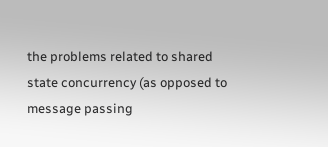the problems related to shared state concurrency (as opposed to message passing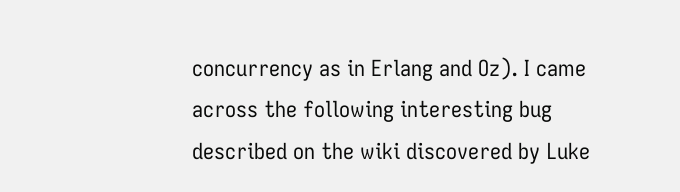concurrency as in Erlang and Oz). I came across the following interesting bug described on the wiki discovered by Luke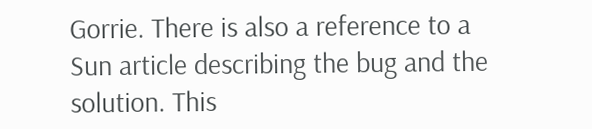Gorrie. There is also a reference to a Sun article describing the bug and the solution. This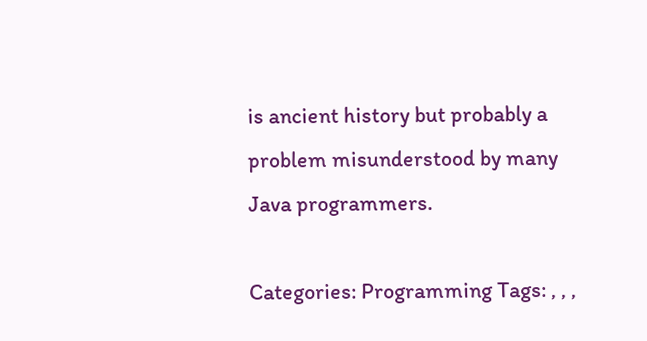is ancient history but probably a problem misunderstood by many Java programmers.

Categories: Programming Tags: , , ,